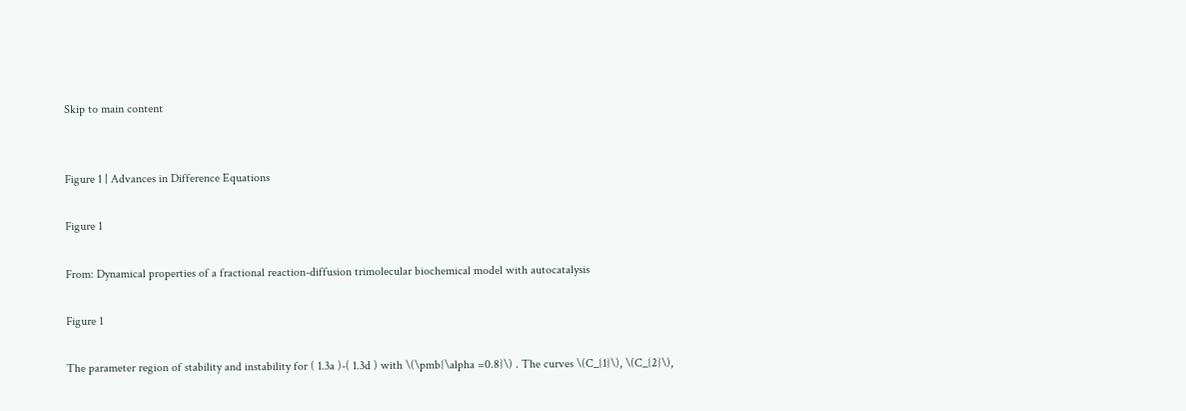Skip to main content


Figure 1 | Advances in Difference Equations

Figure 1

From: Dynamical properties of a fractional reaction-diffusion trimolecular biochemical model with autocatalysis

Figure 1

The parameter region of stability and instability for ( 1.3a )-( 1.3d ) with \(\pmb{\alpha =0.8}\) . The curves \(C_{1}\), \(C_{2}\),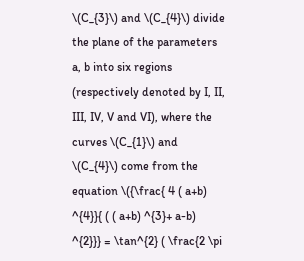\(C_{3}\) and \(C_{4}\) divide the plane of the parameters a, b into six regions (respectively denoted by I, II, III, IV, V and VI), where the curves \(C_{1}\) and \(C_{4}\) come from the equation \({\frac{ 4 ( a+b) ^{4}}{ ( ( a+b) ^{3}+ a-b) ^{2}}} = \tan^{2} ( \frac{2 \pi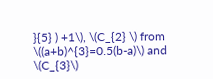}{5} ) +1\), \(C_{2} \) from \((a+b)^{3}=0.5(b-a)\) and \(C_{3}\)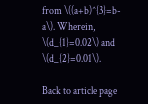from \((a+b)^{3}=b-a\). Wherein, \(d_{1}=0.02\) and \(d_{2}=0.01\).

Back to article page